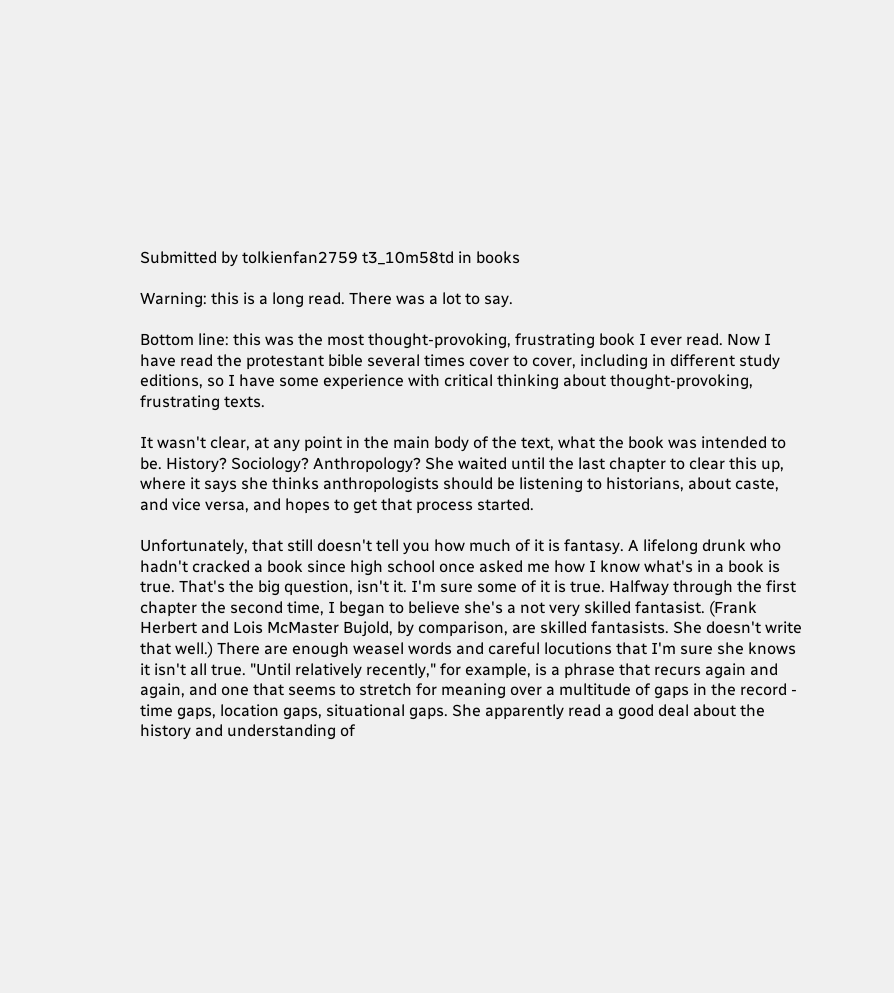Submitted by tolkienfan2759 t3_10m58td in books

Warning: this is a long read. There was a lot to say.

Bottom line: this was the most thought-provoking, frustrating book I ever read. Now I have read the protestant bible several times cover to cover, including in different study editions, so I have some experience with critical thinking about thought-provoking, frustrating texts.

It wasn't clear, at any point in the main body of the text, what the book was intended to be. History? Sociology? Anthropology? She waited until the last chapter to clear this up, where it says she thinks anthropologists should be listening to historians, about caste, and vice versa, and hopes to get that process started.

Unfortunately, that still doesn't tell you how much of it is fantasy. A lifelong drunk who hadn't cracked a book since high school once asked me how I know what's in a book is true. That's the big question, isn't it. I'm sure some of it is true. Halfway through the first chapter the second time, I began to believe she's a not very skilled fantasist. (Frank Herbert and Lois McMaster Bujold, by comparison, are skilled fantasists. She doesn't write that well.) There are enough weasel words and careful locutions that I'm sure she knows it isn't all true. "Until relatively recently," for example, is a phrase that recurs again and again, and one that seems to stretch for meaning over a multitude of gaps in the record - time gaps, location gaps, situational gaps. She apparently read a good deal about the history and understanding of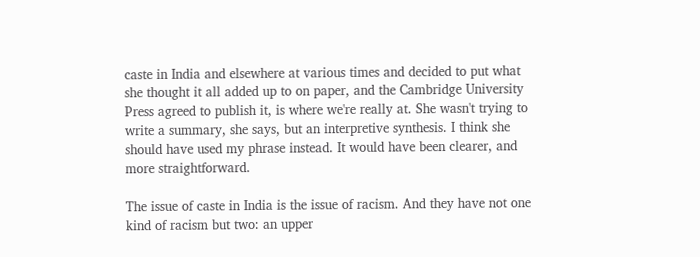caste in India and elsewhere at various times and decided to put what she thought it all added up to on paper, and the Cambridge University Press agreed to publish it, is where we're really at. She wasn't trying to write a summary, she says, but an interpretive synthesis. I think she should have used my phrase instead. It would have been clearer, and more straightforward.

The issue of caste in India is the issue of racism. And they have not one kind of racism but two: an upper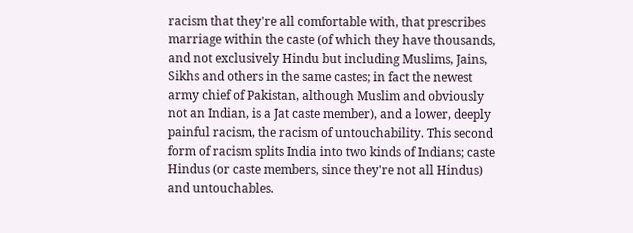racism that they're all comfortable with, that prescribes marriage within the caste (of which they have thousands, and not exclusively Hindu but including Muslims, Jains, Sikhs and others in the same castes; in fact the newest army chief of Pakistan, although Muslim and obviously not an Indian, is a Jat caste member), and a lower, deeply painful racism, the racism of untouchability. This second form of racism splits India into two kinds of Indians; caste Hindus (or caste members, since they're not all Hindus) and untouchables.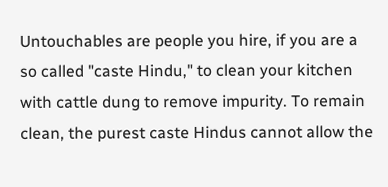Untouchables are people you hire, if you are a so called "caste Hindu," to clean your kitchen with cattle dung to remove impurity. To remain clean, the purest caste Hindus cannot allow the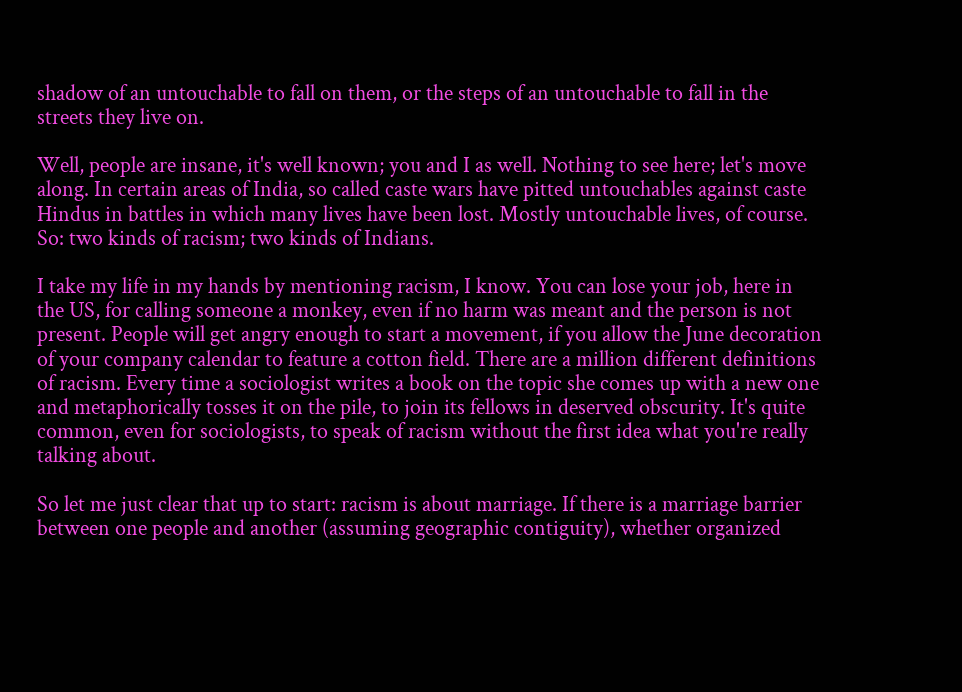shadow of an untouchable to fall on them, or the steps of an untouchable to fall in the streets they live on.

Well, people are insane, it's well known; you and I as well. Nothing to see here; let's move along. In certain areas of India, so called caste wars have pitted untouchables against caste Hindus in battles in which many lives have been lost. Mostly untouchable lives, of course. So: two kinds of racism; two kinds of Indians.

I take my life in my hands by mentioning racism, I know. You can lose your job, here in the US, for calling someone a monkey, even if no harm was meant and the person is not present. People will get angry enough to start a movement, if you allow the June decoration of your company calendar to feature a cotton field. There are a million different definitions of racism. Every time a sociologist writes a book on the topic she comes up with a new one and metaphorically tosses it on the pile, to join its fellows in deserved obscurity. It's quite common, even for sociologists, to speak of racism without the first idea what you're really talking about.

So let me just clear that up to start: racism is about marriage. If there is a marriage barrier between one people and another (assuming geographic contiguity), whether organized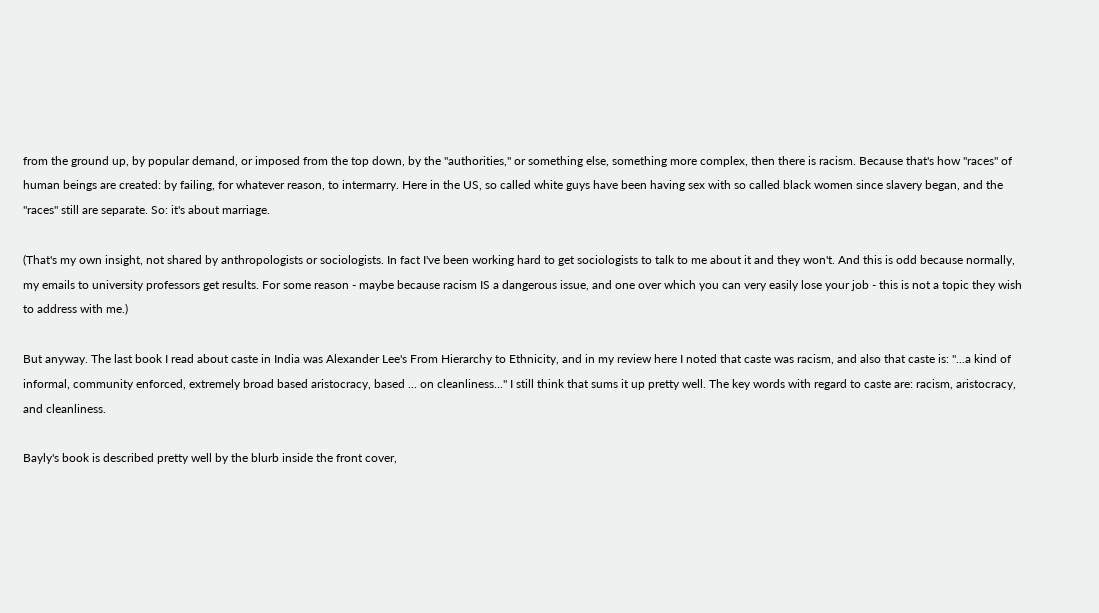from the ground up, by popular demand, or imposed from the top down, by the "authorities," or something else, something more complex, then there is racism. Because that's how "races" of human beings are created: by failing, for whatever reason, to intermarry. Here in the US, so called white guys have been having sex with so called black women since slavery began, and the "races" still are separate. So: it's about marriage.

(That's my own insight, not shared by anthropologists or sociologists. In fact I've been working hard to get sociologists to talk to me about it and they won't. And this is odd because normally, my emails to university professors get results. For some reason - maybe because racism IS a dangerous issue, and one over which you can very easily lose your job - this is not a topic they wish to address with me.)

But anyway. The last book I read about caste in India was Alexander Lee's From Hierarchy to Ethnicity, and in my review here I noted that caste was racism, and also that caste is: "...a kind of informal, community enforced, extremely broad based aristocracy, based ... on cleanliness..." I still think that sums it up pretty well. The key words with regard to caste are: racism, aristocracy, and cleanliness.

Bayly's book is described pretty well by the blurb inside the front cover,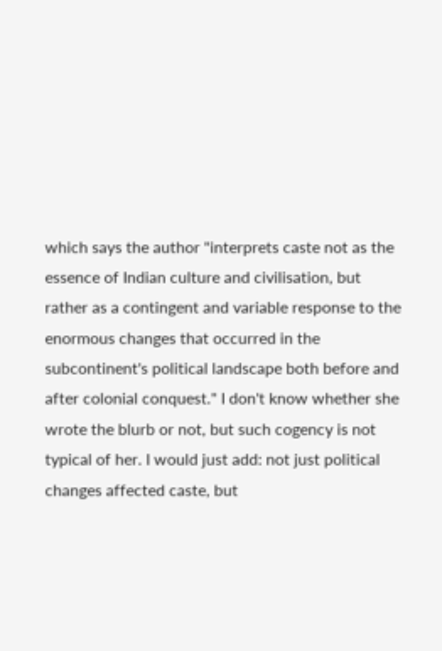which says the author "interprets caste not as the essence of Indian culture and civilisation, but rather as a contingent and variable response to the enormous changes that occurred in the subcontinent's political landscape both before and after colonial conquest." I don't know whether she wrote the blurb or not, but such cogency is not typical of her. I would just add: not just political changes affected caste, but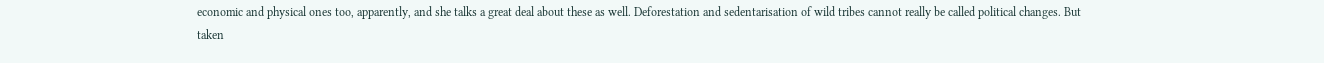economic and physical ones too, apparently, and she talks a great deal about these as well. Deforestation and sedentarisation of wild tribes cannot really be called political changes. But taken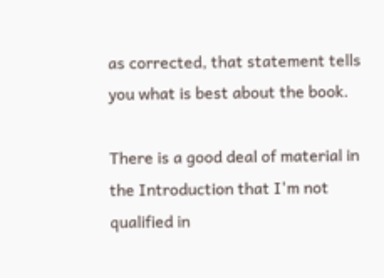as corrected, that statement tells you what is best about the book.

There is a good deal of material in the Introduction that I'm not qualified in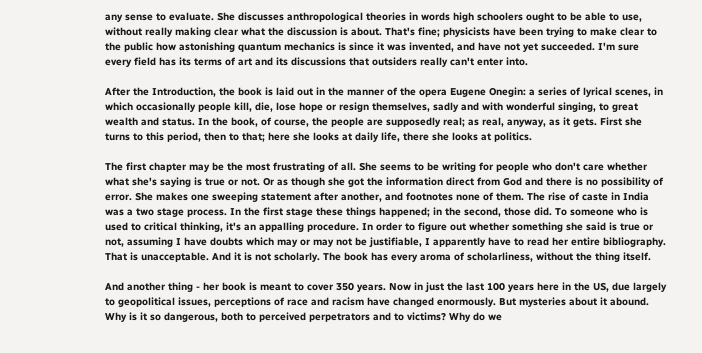any sense to evaluate. She discusses anthropological theories in words high schoolers ought to be able to use, without really making clear what the discussion is about. That's fine; physicists have been trying to make clear to the public how astonishing quantum mechanics is since it was invented, and have not yet succeeded. I'm sure every field has its terms of art and its discussions that outsiders really can't enter into.

After the Introduction, the book is laid out in the manner of the opera Eugene Onegin: a series of lyrical scenes, in which occasionally people kill, die, lose hope or resign themselves, sadly and with wonderful singing, to great wealth and status. In the book, of course, the people are supposedly real; as real, anyway, as it gets. First she turns to this period, then to that; here she looks at daily life, there she looks at politics.

The first chapter may be the most frustrating of all. She seems to be writing for people who don't care whether what she's saying is true or not. Or as though she got the information direct from God and there is no possibility of error. She makes one sweeping statement after another, and footnotes none of them. The rise of caste in India was a two stage process. In the first stage these things happened; in the second, those did. To someone who is used to critical thinking, it's an appalling procedure. In order to figure out whether something she said is true or not, assuming I have doubts which may or may not be justifiable, I apparently have to read her entire bibliography. That is unacceptable. And it is not scholarly. The book has every aroma of scholarliness, without the thing itself.

And another thing - her book is meant to cover 350 years. Now in just the last 100 years here in the US, due largely to geopolitical issues, perceptions of race and racism have changed enormously. But mysteries about it abound. Why is it so dangerous, both to perceived perpetrators and to victims? Why do we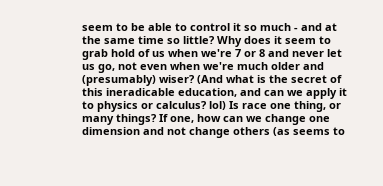seem to be able to control it so much - and at the same time so little? Why does it seem to grab hold of us when we're 7 or 8 and never let us go, not even when we're much older and (presumably) wiser? (And what is the secret of this ineradicable education, and can we apply it to physics or calculus? lol) Is race one thing, or many things? If one, how can we change one dimension and not change others (as seems to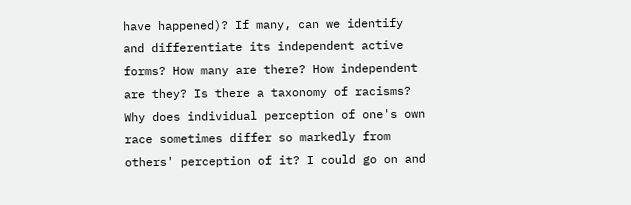have happened)? If many, can we identify and differentiate its independent active forms? How many are there? How independent are they? Is there a taxonomy of racisms? Why does individual perception of one's own race sometimes differ so markedly from others' perception of it? I could go on and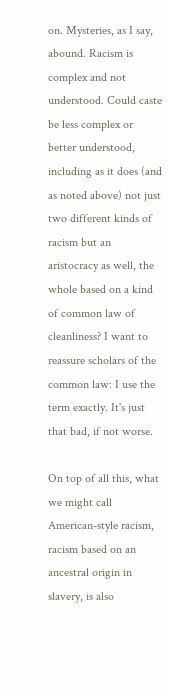on. Mysteries, as I say, abound. Racism is complex and not understood. Could caste be less complex or better understood, including as it does (and as noted above) not just two different kinds of racism but an aristocracy as well, the whole based on a kind of common law of cleanliness? I want to reassure scholars of the common law: I use the term exactly. It's just that bad, if not worse.

On top of all this, what we might call American-style racism, racism based on an ancestral origin in slavery, is also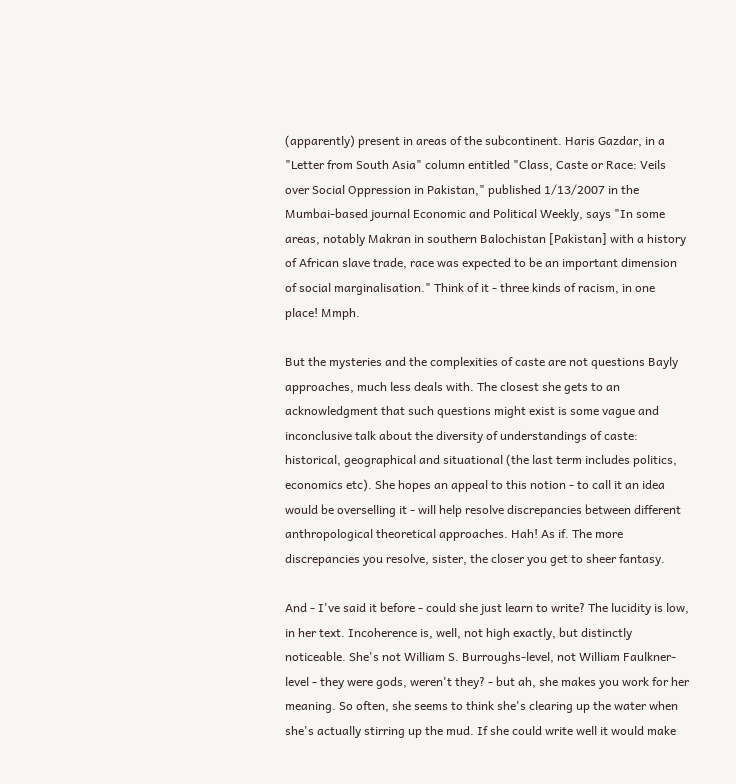(apparently) present in areas of the subcontinent. Haris Gazdar, in a "Letter from South Asia" column entitled "Class, Caste or Race: Veils over Social Oppression in Pakistan," published 1/13/2007 in the Mumbai-based journal Economic and Political Weekly, says "In some areas, notably Makran in southern Balochistan [Pakistan] with a history of African slave trade, race was expected to be an important dimension of social marginalisation." Think of it - three kinds of racism, in one place! Mmph.

But the mysteries and the complexities of caste are not questions Bayly approaches, much less deals with. The closest she gets to an acknowledgment that such questions might exist is some vague and inconclusive talk about the diversity of understandings of caste: historical, geographical and situational (the last term includes politics, economics etc). She hopes an appeal to this notion - to call it an idea would be overselling it - will help resolve discrepancies between different anthropological theoretical approaches. Hah! As if. The more discrepancies you resolve, sister, the closer you get to sheer fantasy.

And - I've said it before - could she just learn to write? The lucidity is low, in her text. Incoherence is, well, not high exactly, but distinctly noticeable. She's not William S. Burroughs-level, not William Faulkner-level - they were gods, weren't they? - but ah, she makes you work for her meaning. So often, she seems to think she's clearing up the water when she's actually stirring up the mud. If she could write well it would make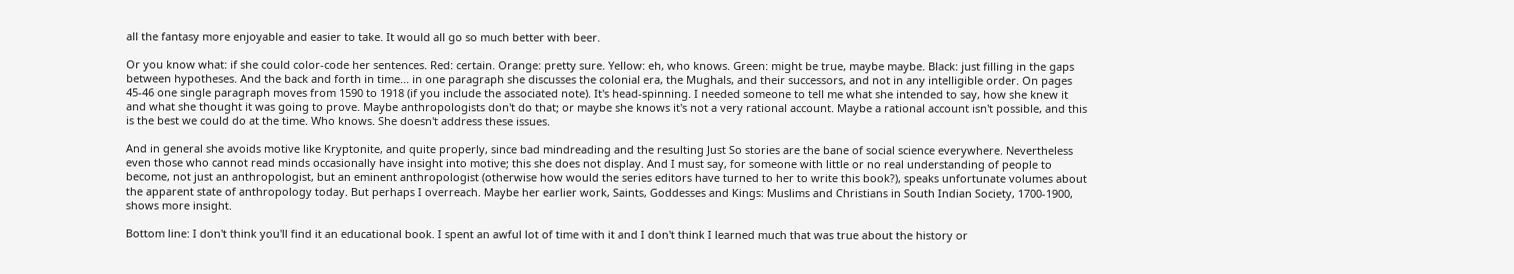all the fantasy more enjoyable and easier to take. It would all go so much better with beer.

Or you know what: if she could color-code her sentences. Red: certain. Orange: pretty sure. Yellow: eh, who knows. Green: might be true, maybe maybe. Black: just filling in the gaps between hypotheses. And the back and forth in time... in one paragraph she discusses the colonial era, the Mughals, and their successors, and not in any intelligible order. On pages 45-46 one single paragraph moves from 1590 to 1918 (if you include the associated note). It's head-spinning. I needed someone to tell me what she intended to say, how she knew it and what she thought it was going to prove. Maybe anthropologists don't do that; or maybe she knows it's not a very rational account. Maybe a rational account isn't possible, and this is the best we could do at the time. Who knows. She doesn't address these issues.

And in general she avoids motive like Kryptonite, and quite properly, since bad mindreading and the resulting Just So stories are the bane of social science everywhere. Nevertheless even those who cannot read minds occasionally have insight into motive; this she does not display. And I must say, for someone with little or no real understanding of people to become, not just an anthropologist, but an eminent anthropologist (otherwise how would the series editors have turned to her to write this book?), speaks unfortunate volumes about the apparent state of anthropology today. But perhaps I overreach. Maybe her earlier work, Saints, Goddesses and Kings: Muslims and Christians in South Indian Society, 1700-1900, shows more insight.

Bottom line: I don't think you'll find it an educational book. I spent an awful lot of time with it and I don't think I learned much that was true about the history or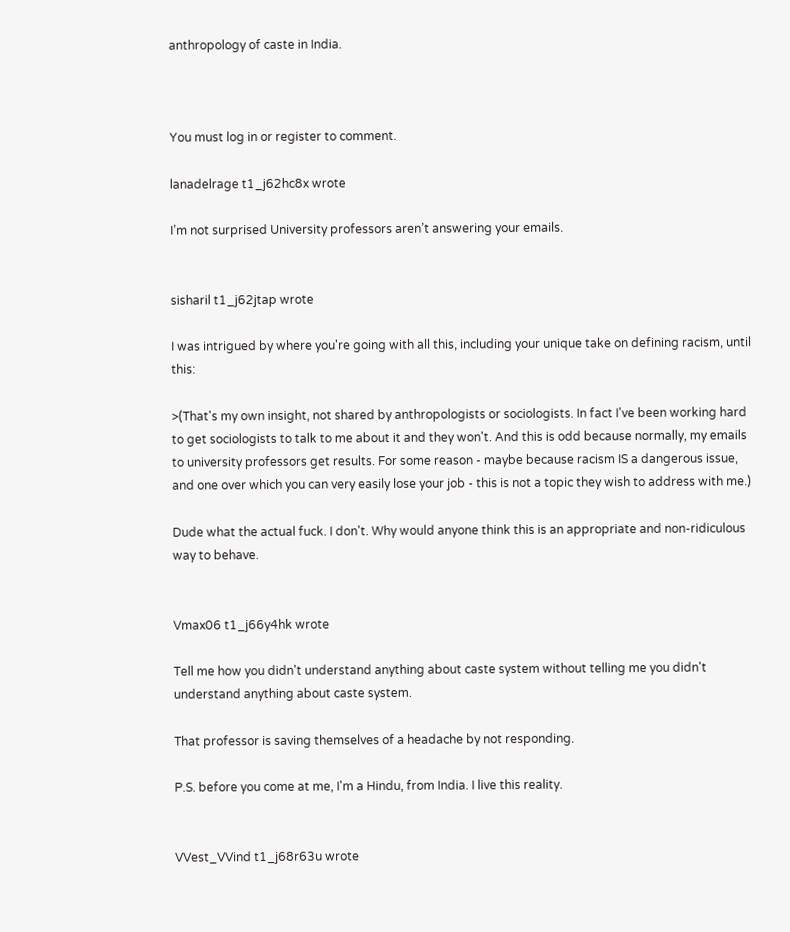anthropology of caste in India.



You must log in or register to comment.

lanadelrage t1_j62hc8x wrote

I’m not surprised University professors aren’t answering your emails.


sisharil t1_j62jtap wrote

I was intrigued by where you're going with all this, including your unique take on defining racism, until this:

>(That's my own insight, not shared by anthropologists or sociologists. In fact I've been working hard to get sociologists to talk to me about it and they won't. And this is odd because normally, my emails to university professors get results. For some reason - maybe because racism IS a dangerous issue, and one over which you can very easily lose your job - this is not a topic they wish to address with me.)

Dude what the actual fuck. I don't. Why would anyone think this is an appropriate and non-ridiculous way to behave.


Vmax06 t1_j66y4hk wrote

Tell me how you didn't understand anything about caste system without telling me you didn't understand anything about caste system.

That professor is saving themselves of a headache by not responding.

P.S. before you come at me, I'm a Hindu, from India. I live this reality.


VVest_VVind t1_j68r63u wrote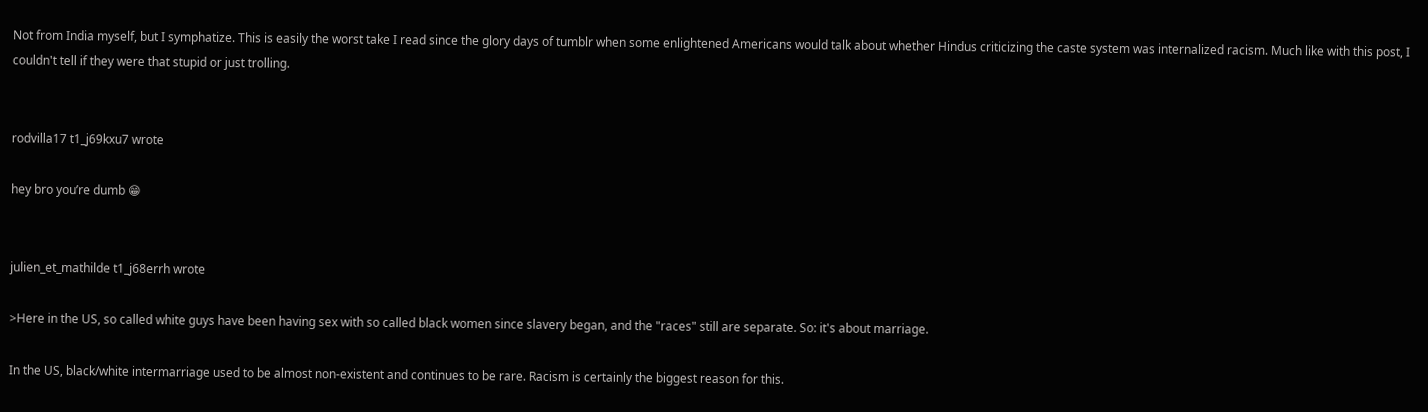Not from India myself, but I symphatize. This is easily the worst take I read since the glory days of tumblr when some enlightened Americans would talk about whether Hindus criticizing the caste system was internalized racism. Much like with this post, I couldn't tell if they were that stupid or just trolling.


rodvilla17 t1_j69kxu7 wrote

hey bro you’re dumb 😁


julien_et_mathilde t1_j68errh wrote

>Here in the US, so called white guys have been having sex with so called black women since slavery began, and the "races" still are separate. So: it's about marriage.

In the US, black/white intermarriage used to be almost non-existent and continues to be rare. Racism is certainly the biggest reason for this.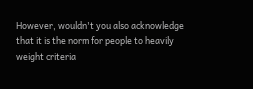However, wouldn't you also acknowledge that it is the norm for people to heavily weight criteria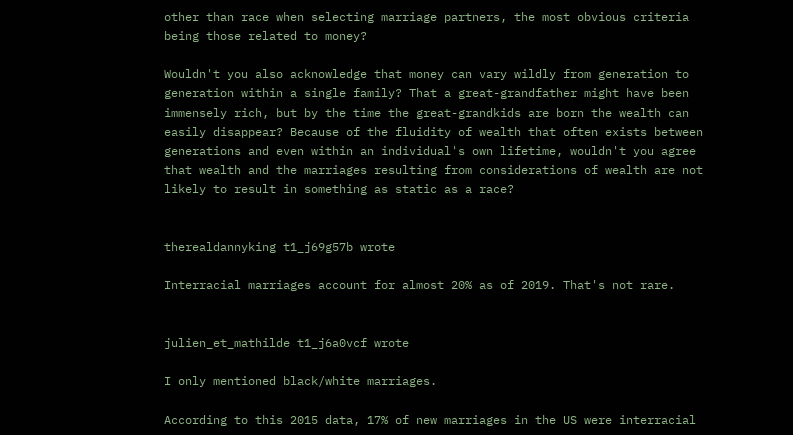other than race when selecting marriage partners, the most obvious criteria being those related to money?

Wouldn't you also acknowledge that money can vary wildly from generation to generation within a single family? That a great-grandfather might have been immensely rich, but by the time the great-grandkids are born the wealth can easily disappear? Because of the fluidity of wealth that often exists between generations and even within an individual's own lifetime, wouldn't you agree that wealth and the marriages resulting from considerations of wealth are not likely to result in something as static as a race?


therealdannyking t1_j69g57b wrote

Interracial marriages account for almost 20% as of 2019. That's not rare.


julien_et_mathilde t1_j6a0vcf wrote

I only mentioned black/white marriages.

According to this 2015 data, 17% of new marriages in the US were interracial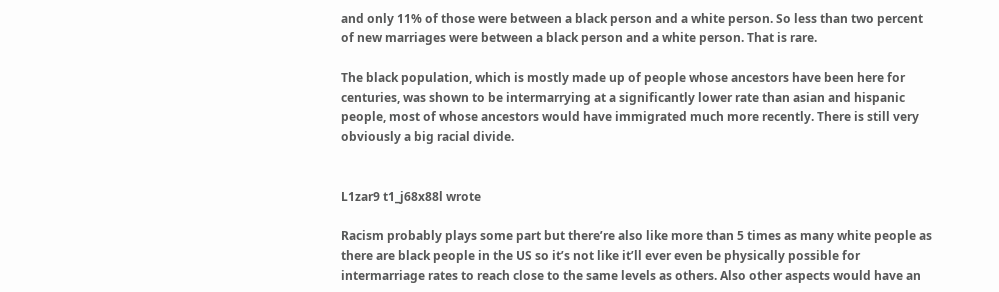and only 11% of those were between a black person and a white person. So less than two percent of new marriages were between a black person and a white person. That is rare.

The black population, which is mostly made up of people whose ancestors have been here for centuries, was shown to be intermarrying at a significantly lower rate than asian and hispanic people, most of whose ancestors would have immigrated much more recently. There is still very obviously a big racial divide.


L1zar9 t1_j68x88l wrote

Racism probably plays some part but there’re also like more than 5 times as many white people as there are black people in the US so it’s not like it’ll ever even be physically possible for intermarriage rates to reach close to the same levels as others. Also other aspects would have an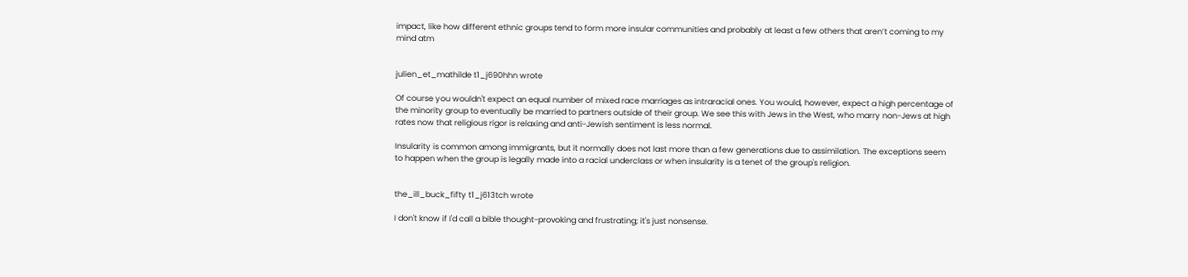impact, like how different ethnic groups tend to form more insular communities and probably at least a few others that aren’t coming to my mind atm


julien_et_mathilde t1_j690hhn wrote

Of course you wouldn't expect an equal number of mixed race marriages as intraracial ones. You would, however, expect a high percentage of the minority group to eventually be married to partners outside of their group. We see this with Jews in the West, who marry non-Jews at high rates now that religious rigor is relaxing and anti-Jewish sentiment is less normal.

Insularity is common among immigrants, but it normally does not last more than a few generations due to assimilation. The exceptions seem to happen when the group is legally made into a racial underclass or when insularity is a tenet of the group's religion.


the_ill_buck_fifty t1_j613tch wrote

I don't know if I'd call a bible thought-provoking and frustrating; it's just nonsense.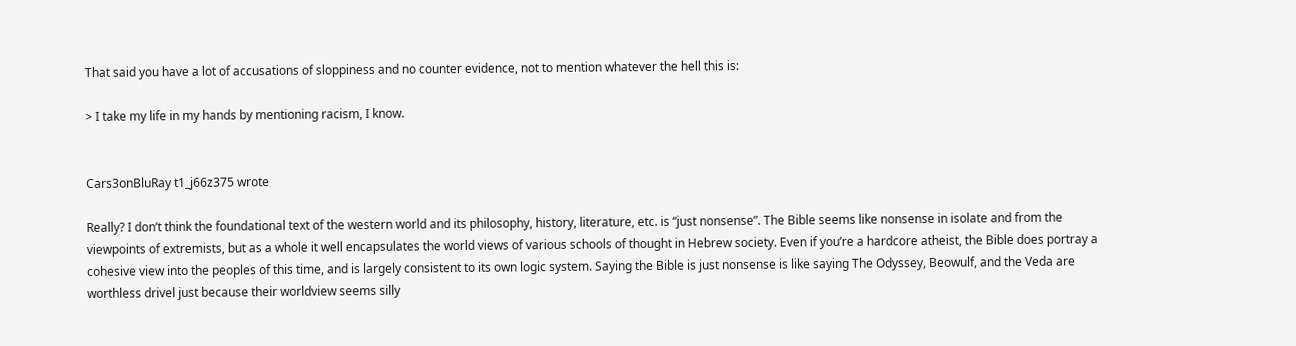That said you have a lot of accusations of sloppiness and no counter evidence, not to mention whatever the hell this is:

> I take my life in my hands by mentioning racism, I know.


Cars3onBluRay t1_j66z375 wrote

Really? I don’t think the foundational text of the western world and its philosophy, history, literature, etc. is “just nonsense”. The Bible seems like nonsense in isolate and from the viewpoints of extremists, but as a whole it well encapsulates the world views of various schools of thought in Hebrew society. Even if you’re a hardcore atheist, the Bible does portray a cohesive view into the peoples of this time, and is largely consistent to its own logic system. Saying the Bible is just nonsense is like saying The Odyssey, Beowulf, and the Veda are worthless drivel just because their worldview seems silly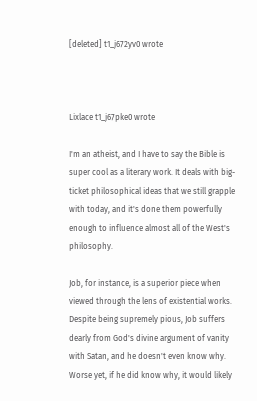[deleted] t1_j672yv0 wrote



Lixlace t1_j67pke0 wrote

I'm an atheist, and I have to say the Bible is super cool as a literary work. It deals with big-ticket philosophical ideas that we still grapple with today, and it's done them powerfully enough to influence almost all of the West's philosophy.

Job, for instance, is a superior piece when viewed through the lens of existential works. Despite being supremely pious, Job suffers dearly from God's divine argument of vanity with Satan, and he doesn't even know why. Worse yet, if he did know why, it would likely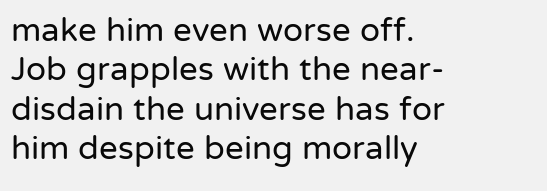make him even worse off. Job grapples with the near-disdain the universe has for him despite being morally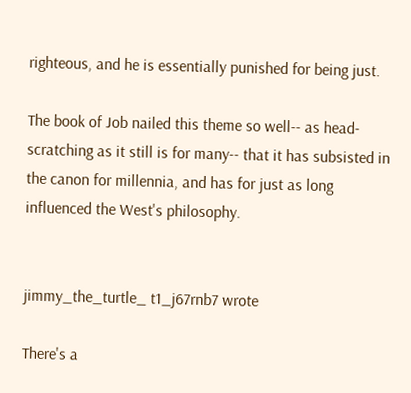righteous, and he is essentially punished for being just.

The book of Job nailed this theme so well-- as head-scratching as it still is for many-- that it has subsisted in the canon for millennia, and has for just as long influenced the West's philosophy.


jimmy_the_turtle_ t1_j67rnb7 wrote

There's a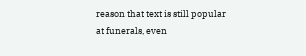reason that text is still popular at funerals, even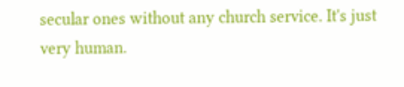secular ones without any church service. It's just very human.